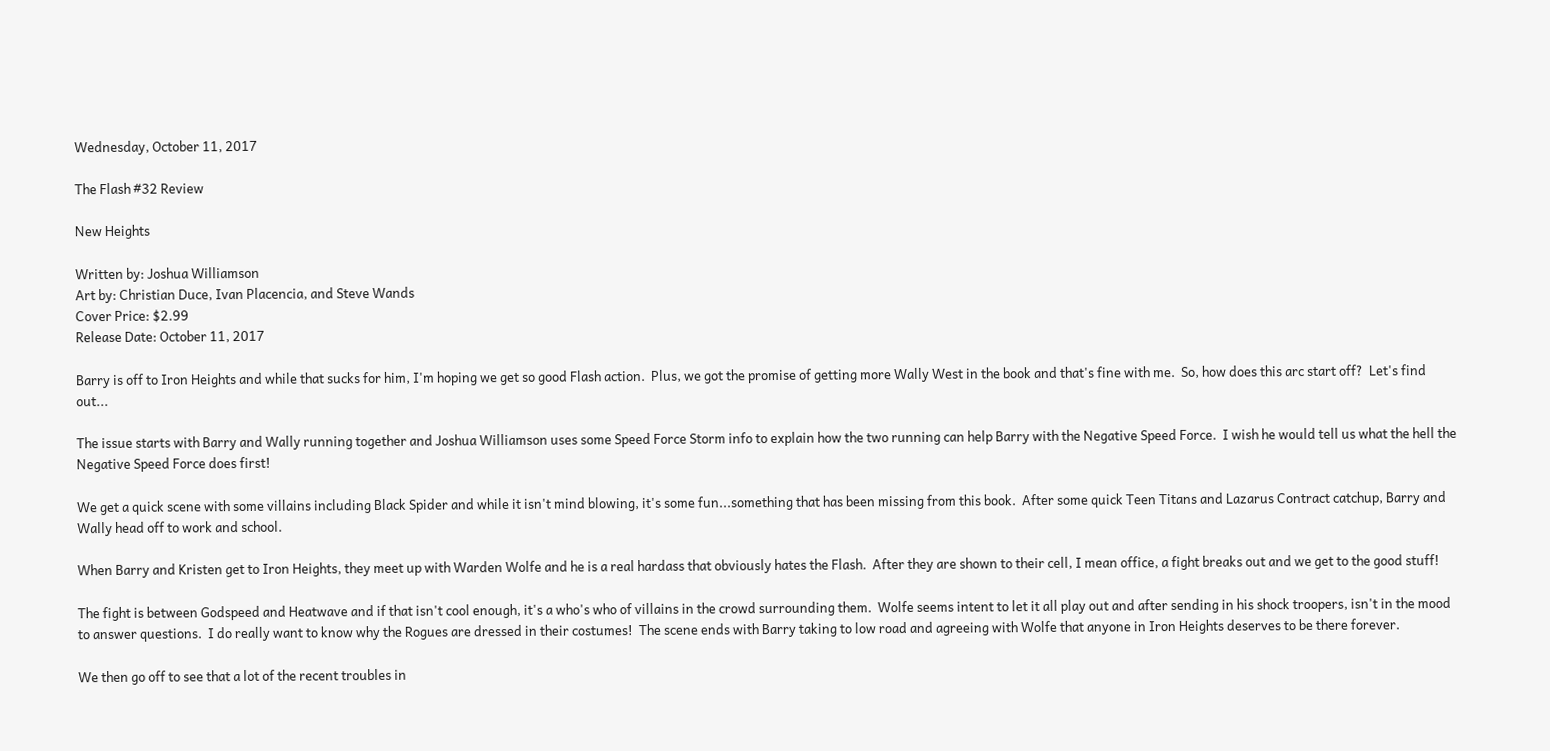Wednesday, October 11, 2017

The Flash #32 Review

New Heights

Written by: Joshua Williamson
Art by: Christian Duce, Ivan Placencia, and Steve Wands
Cover Price: $2.99
Release Date: October 11, 2017

Barry is off to Iron Heights and while that sucks for him, I'm hoping we get so good Flash action.  Plus, we got the promise of getting more Wally West in the book and that's fine with me.  So, how does this arc start off?  Let's find out...

The issue starts with Barry and Wally running together and Joshua Williamson uses some Speed Force Storm info to explain how the two running can help Barry with the Negative Speed Force.  I wish he would tell us what the hell the Negative Speed Force does first!

We get a quick scene with some villains including Black Spider and while it isn't mind blowing, it's some fun...something that has been missing from this book.  After some quick Teen Titans and Lazarus Contract catchup, Barry and Wally head off to work and school.

When Barry and Kristen get to Iron Heights, they meet up with Warden Wolfe and he is a real hardass that obviously hates the Flash.  After they are shown to their cell, I mean office, a fight breaks out and we get to the good stuff!

The fight is between Godspeed and Heatwave and if that isn't cool enough, it's a who's who of villains in the crowd surrounding them.  Wolfe seems intent to let it all play out and after sending in his shock troopers, isn't in the mood to answer questions.  I do really want to know why the Rogues are dressed in their costumes!  The scene ends with Barry taking to low road and agreeing with Wolfe that anyone in Iron Heights deserves to be there forever.

We then go off to see that a lot of the recent troubles in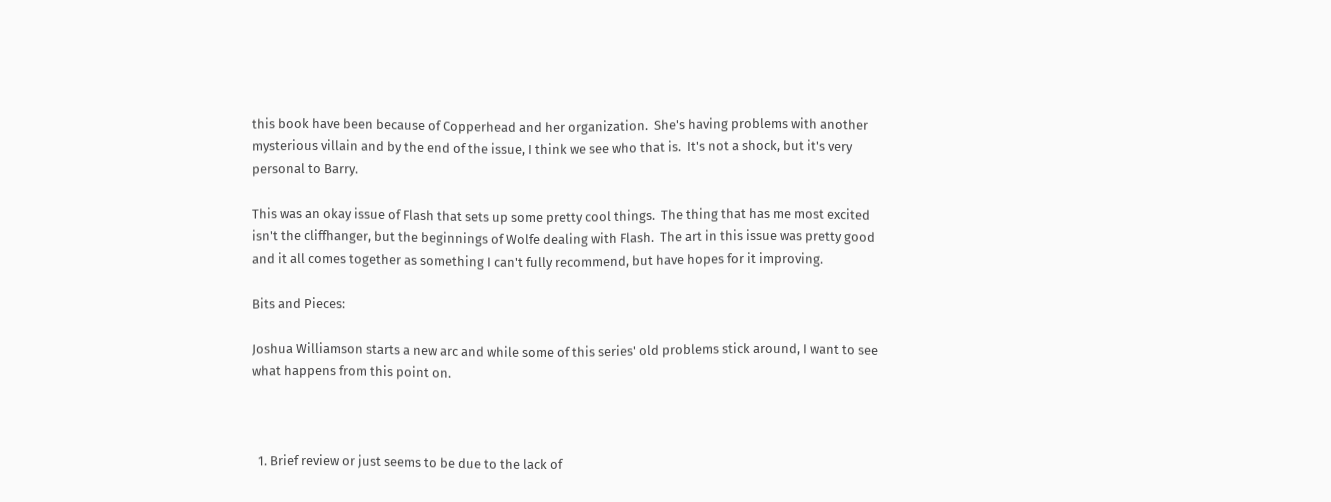this book have been because of Copperhead and her organization.  She's having problems with another mysterious villain and by the end of the issue, I think we see who that is.  It's not a shock, but it's very personal to Barry.

This was an okay issue of Flash that sets up some pretty cool things.  The thing that has me most excited isn't the cliffhanger, but the beginnings of Wolfe dealing with Flash.  The art in this issue was pretty good and it all comes together as something I can't fully recommend, but have hopes for it improving.

Bits and Pieces:

Joshua Williamson starts a new arc and while some of this series' old problems stick around, I want to see what happens from this point on.



  1. Brief review or just seems to be due to the lack of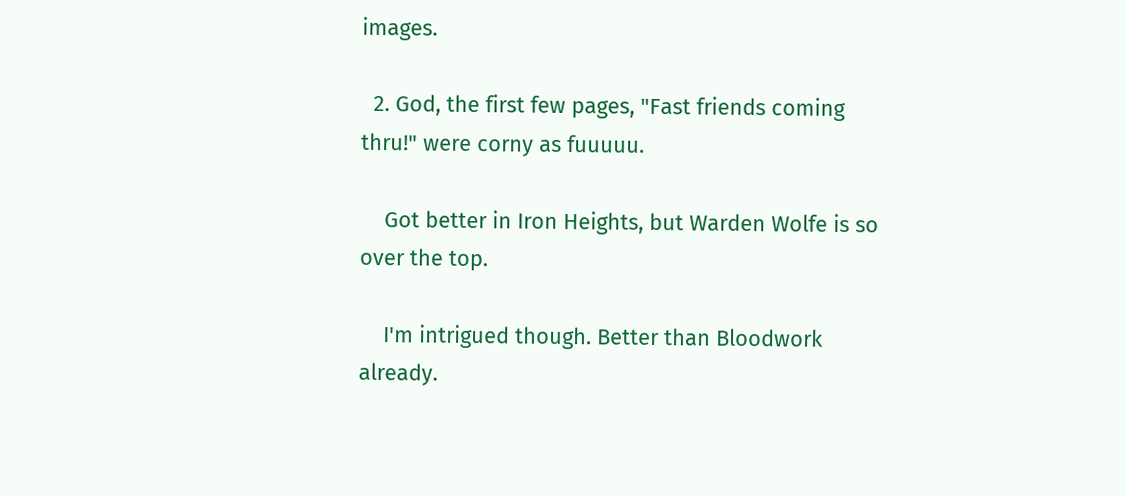images.

  2. God, the first few pages, "Fast friends coming thru!" were corny as fuuuuu.

    Got better in Iron Heights, but Warden Wolfe is so over the top.

    I'm intrigued though. Better than Bloodwork already.